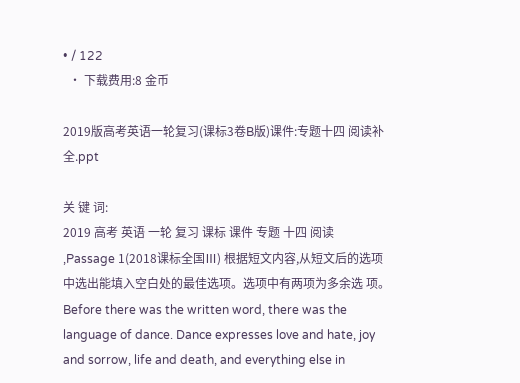• / 122
  • 下载费用:8 金币

2019版高考英语一轮复习(课标3卷B版)课件:专题十四 阅读补全.ppt

关 键 词:
2019 高考 英语 一轮 复习 课标 课件 专题 十四 阅读
,Passage 1(2018课标全国Ⅲ) 根据短文内容,从短文后的选项中选出能填入空白处的最佳选项。选项中有两项为多余选 项。 Before there was the written word, there was the language of dance. Dance expresses love and hate, joy and sorrow, life and death, and everything else in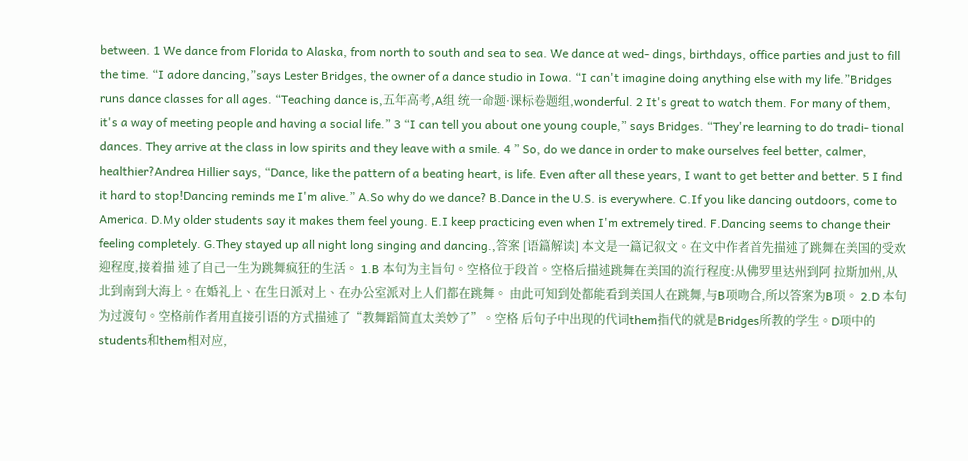between. 1 We dance from Florida to Alaska, from north to south and sea to sea. We dance at wed- dings, birthdays, office parties and just to fill the time. “I adore dancing,”says Lester Bridges, the owner of a dance studio in Iowa. “I can't imagine doing anything else with my life.”Bridges runs dance classes for all ages. “Teaching dance is,五年高考,A组 统一命题·课标卷题组,wonderful. 2 It's great to watch them. For many of them, it's a way of meeting people and having a social life.” 3 “I can tell you about one young couple,” says Bridges. “They're learning to do tradi- tional dances. They arrive at the class in low spirits and they leave with a smile. 4 ” So, do we dance in order to make ourselves feel better, calmer, healthier?Andrea Hillier says, “Dance, like the pattern of a beating heart, is life. Even after all these years, I want to get better and better. 5 I find it hard to stop!Dancing reminds me I'm alive.” A.So why do we dance? B.Dance in the U.S. is everywhere. C.If you like dancing outdoors, come to America. D.My older students say it makes them feel young. E.I keep practicing even when I'm extremely tired. F.Dancing seems to change their feeling completely. G.They stayed up all night long singing and dancing.,答案 [语篇解读] 本文是一篇记叙文。在文中作者首先描述了跳舞在美国的受欢迎程度,接着描 述了自己一生为跳舞疯狂的生活。 1.B 本句为主旨句。空格位于段首。空格后描述跳舞在美国的流行程度:从佛罗里达州到阿 拉斯加州,从北到南到大海上。在婚礼上、在生日派对上、在办公室派对上人们都在跳舞。 由此可知到处都能看到美国人在跳舞,与B项吻合,所以答案为B项。 2.D 本句为过渡句。空格前作者用直接引语的方式描述了“教舞蹈简直太美妙了”。空格 后句子中出现的代词them指代的就是Bridges所教的学生。D项中的students和them相对应,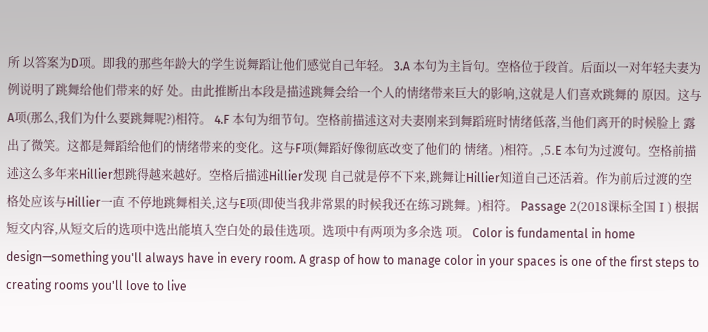所 以答案为D项。即我的那些年龄大的学生说舞蹈让他们感觉自己年轻。 3.A 本句为主旨句。空格位于段首。后面以一对年轻夫妻为例说明了跳舞给他们带来的好 处。由此推断出本段是描述跳舞会给一个人的情绪带来巨大的影响,这就是人们喜欢跳舞的 原因。这与A项(那么,我们为什么要跳舞呢?)相符。 4.F 本句为细节句。空格前描述这对夫妻刚来到舞蹈班时情绪低落,当他们离开的时候脸上 露出了微笑。这都是舞蹈给他们的情绪带来的变化。这与F项(舞蹈好像彻底改变了他们的 情绪。)相符。,5.E 本句为过渡句。空格前描述这么多年来Hillier想跳得越来越好。空格后描述Hillier发现 自己就是停不下来,跳舞让Hillier知道自己还活着。作为前后过渡的空格处应该与Hillier一直 不停地跳舞相关,这与E项(即使当我非常累的时候我还在练习跳舞。)相符。 Passage 2(2018课标全国Ⅰ) 根据短文内容,从短文后的选项中选出能填入空白处的最佳选项。选项中有两项为多余选 项。 Color is fundamental in home design—something you'll always have in every room. A grasp of how to manage color in your spaces is one of the first steps to creating rooms you'll love to live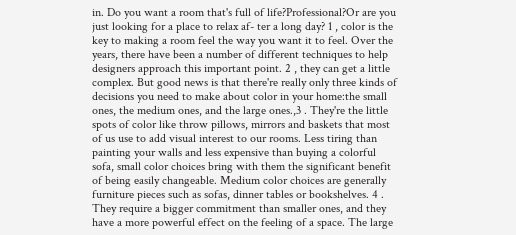in. Do you want a room that's full of life?Professional?Or are you just looking for a place to relax af- ter a long day? 1 , color is the key to making a room feel the way you want it to feel. Over the years, there have been a number of different techniques to help designers approach this important point. 2 , they can get a little complex. But good news is that there're really only three kinds of decisions you need to make about color in your home:the small ones, the medium ones, and the large ones.,3 . They're the little spots of color like throw pillows, mirrors and baskets that most of us use to add visual interest to our rooms. Less tiring than painting your walls and less expensive than buying a colorful sofa, small color choices bring with them the significant benefit of being easily changeable. Medium color choices are generally furniture pieces such as sofas, dinner tables or bookshelves. 4 . They require a bigger commitment than smaller ones, and they have a more powerful effect on the feeling of a space. The large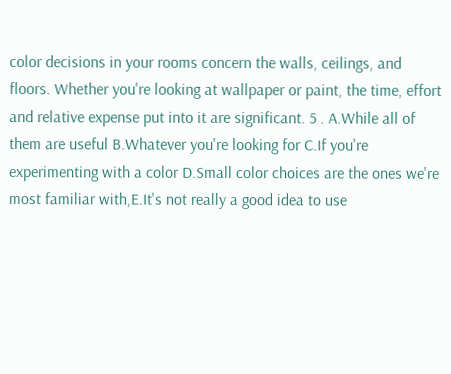color decisions in your rooms concern the walls, ceilings, and floors. Whether you're looking at wallpaper or paint, the time, effort and relative expense put into it are significant. 5 . A.While all of them are useful B.Whatever you're looking for C.If you're experimenting with a color D.Small color choices are the ones we're most familiar with,E.It's not really a good idea to use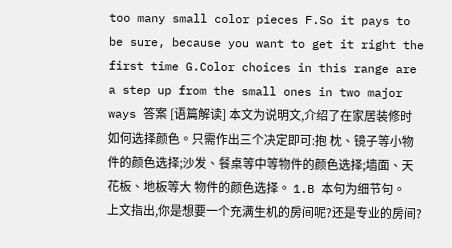too many small color pieces F.So it pays to be sure, because you want to get it right the first time G.Color choices in this range are a step up from the small ones in two major ways 答案 [语篇解读] 本文为说明文,介绍了在家居装修时如何选择颜色。只需作出三个决定即可:抱 枕、镜子等小物件的颜色选择;沙发、餐桌等中等物件的颜色选择;墙面、天花板、地板等大 物件的颜色选择。 1.B 本句为细节句。上文指出,你是想要一个充满生机的房间呢?还是专业的房间?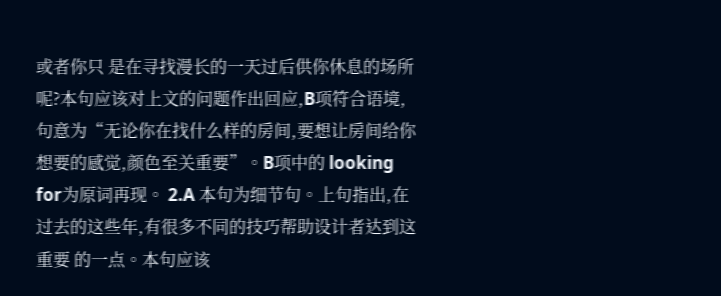或者你只 是在寻找漫长的一天过后供你休息的场所呢?本句应该对上文的问题作出回应,B项符合语境, 句意为“无论你在找什么样的房间,要想让房间给你想要的感觉,颜色至关重要”。B项中的 looking for为原词再现。 2.A 本句为细节句。上句指出,在过去的这些年,有很多不同的技巧帮助设计者达到这重要 的一点。本句应该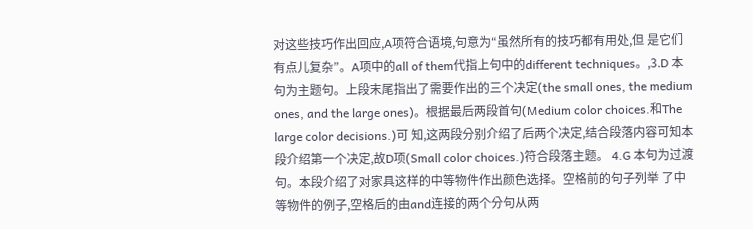对这些技巧作出回应,A项符合语境,句意为“虽然所有的技巧都有用处,但 是它们有点儿复杂”。A项中的all of them代指上句中的different techniques。,3.D 本句为主题句。上段末尾指出了需要作出的三个决定(the small ones, the medium ones, and the large ones)。根据最后两段首句(Medium color choices.和The large color decisions.)可 知,这两段分别介绍了后两个决定,结合段落内容可知本段介绍第一个决定,故D项(Small color choices.)符合段落主题。 4.G 本句为过渡句。本段介绍了对家具这样的中等物件作出颜色选择。空格前的句子列举 了中等物件的例子,空格后的由and连接的两个分句从两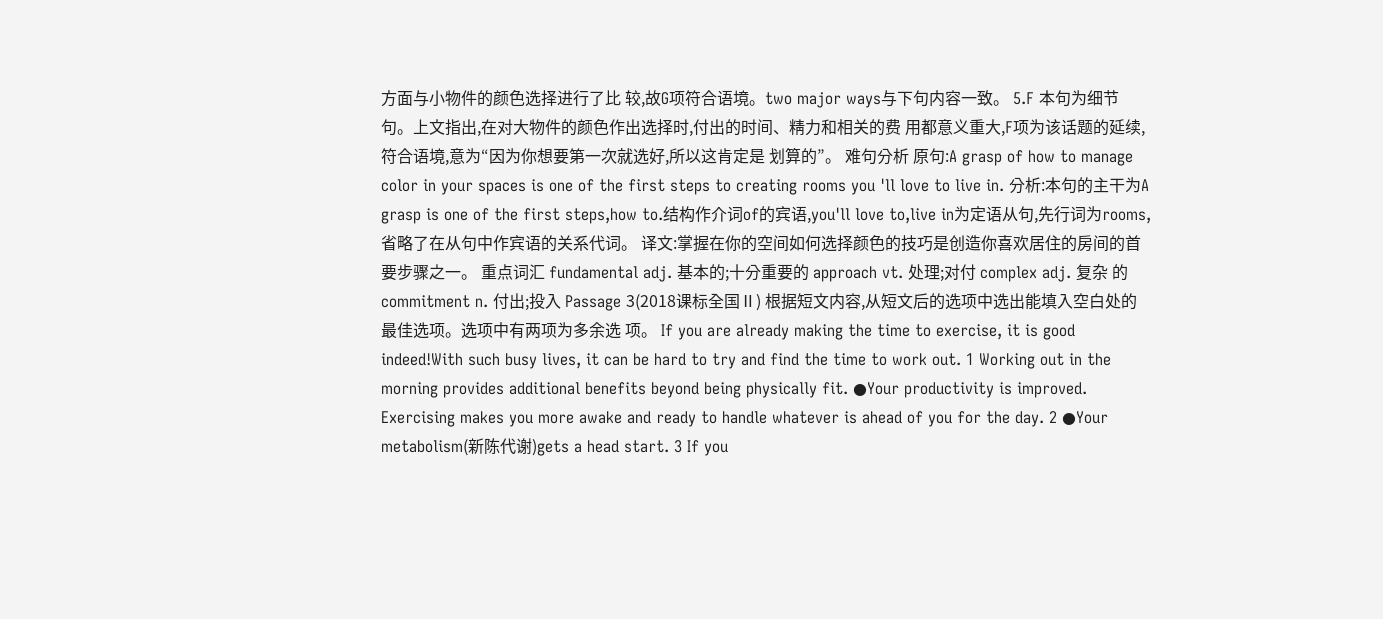方面与小物件的颜色选择进行了比 较,故G项符合语境。two major ways与下句内容一致。 5.F 本句为细节句。上文指出,在对大物件的颜色作出选择时,付出的时间、精力和相关的费 用都意义重大,F项为该话题的延续,符合语境,意为“因为你想要第一次就选好,所以这肯定是 划算的”。 难句分析 原句:A grasp of how to manage color in your spaces is one of the first steps to creating rooms you 'll love to live in. 分析:本句的主干为A grasp is one of the first steps,how to.结构作介词of的宾语,you'll love to,live in为定语从句,先行词为rooms,省略了在从句中作宾语的关系代词。 译文:掌握在你的空间如何选择颜色的技巧是创造你喜欢居住的房间的首要步骤之一。 重点词汇 fundamental adj. 基本的;十分重要的 approach vt. 处理;对付 complex adj. 复杂 的 commitment n. 付出;投入 Passage 3(2018课标全国Ⅱ) 根据短文内容,从短文后的选项中选出能填入空白处的最佳选项。选项中有两项为多余选 项。 If you are already making the time to exercise, it is good indeed!With such busy lives, it can be hard to try and find the time to work out. 1 Working out in the morning provides additional benefits beyond being physically fit. ●Your productivity is improved. Exercising makes you more awake and ready to handle whatever is ahead of you for the day. 2 ●Your metabolism(新陈代谢)gets a head start. 3 If you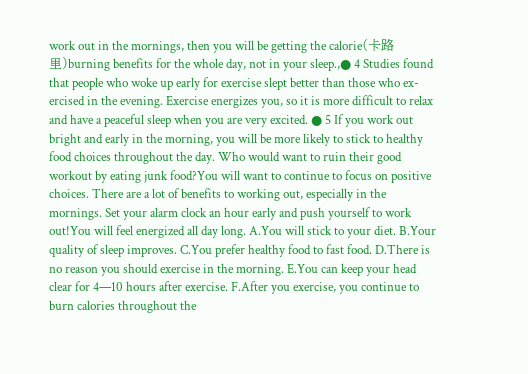work out in the mornings, then you will be getting the calorie(卡路里)burning benefits for the whole day, not in your sleep.,● 4 Studies found that people who woke up early for exercise slept better than those who ex- ercised in the evening. Exercise energizes you, so it is more difficult to relax and have a peaceful sleep when you are very excited. ● 5 If you work out bright and early in the morning, you will be more likely to stick to healthy food choices throughout the day. Who would want to ruin their good workout by eating junk food?You will want to continue to focus on positive choices. There are a lot of benefits to working out, especially in the mornings. Set your alarm clock an hour early and push yourself to work out!You will feel energized all day long. A.You will stick to your diet. B.Your quality of sleep improves. C.You prefer healthy food to fast food. D.There is no reason you should exercise in the morning. E.You can keep your head clear for 4—10 hours after exercise. F.After you exercise, you continue to burn calories throughout the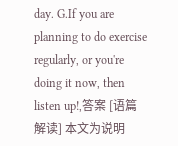day. G.If you are planning to do exercise regularly, or you're doing it now, then listen up!,答案 [语篇解读] 本文为说明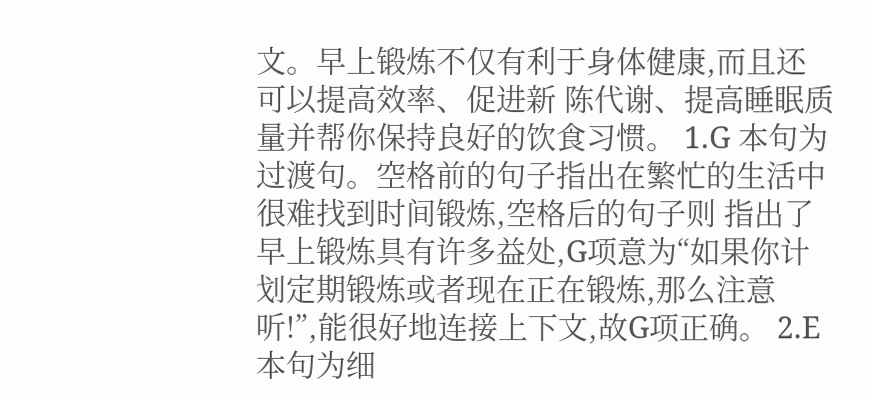文。早上锻炼不仅有利于身体健康,而且还可以提高效率、促进新 陈代谢、提高睡眠质量并帮你保持良好的饮食习惯。 1.G 本句为过渡句。空格前的句子指出在繁忙的生活中很难找到时间锻炼,空格后的句子则 指出了早上锻炼具有许多益处,G项意为“如果你计划定期锻炼或者现在正在锻炼,那么注意 听!”,能很好地连接上下文,故G项正确。 2.E 本句为细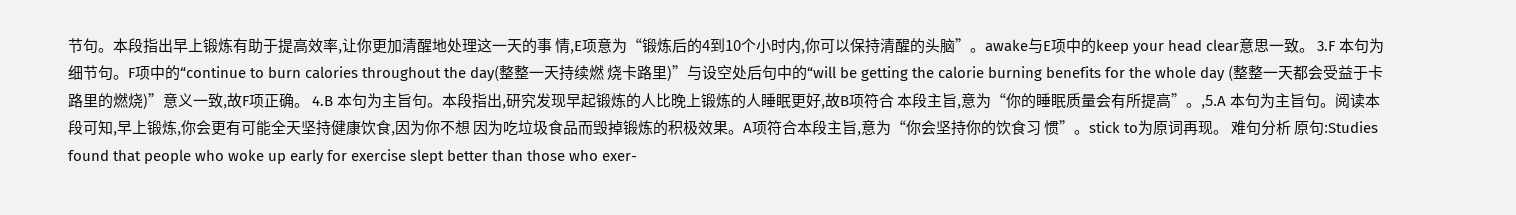节句。本段指出早上锻炼有助于提高效率,让你更加清醒地处理这一天的事 情,E项意为“锻炼后的4到10个小时内,你可以保持清醒的头脑”。awake与E项中的keep your head clear意思一致。 3.F 本句为细节句。F项中的“continue to burn calories throughout the day(整整一天持续燃 烧卡路里)”与设空处后句中的“will be getting the calorie burning benefits for the whole day (整整一天都会受益于卡路里的燃烧)”意义一致,故F项正确。 4.B 本句为主旨句。本段指出,研究发现早起锻炼的人比晚上锻炼的人睡眠更好,故B项符合 本段主旨,意为“你的睡眠质量会有所提高”。,5.A 本句为主旨句。阅读本段可知,早上锻炼,你会更有可能全天坚持健康饮食,因为你不想 因为吃垃圾食品而毁掉锻炼的积极效果。A项符合本段主旨,意为“你会坚持你的饮食习 惯”。stick to为原词再现。 难句分析 原句:Studies found that people who woke up early for exercise slept better than those who exer-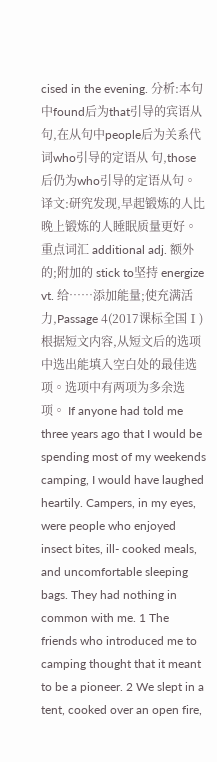cised in the evening. 分析:本句中found后为that引导的宾语从句,在从句中people后为关系代词who引导的定语从 句,those后仍为who引导的定语从句。 译文:研究发现,早起锻炼的人比晚上锻炼的人睡眠质量更好。 重点词汇 additional adj. 额外的;附加的 stick to坚持 energize vt. 给……添加能量;使充满活力,Passage 4(2017课标全国Ⅰ) 根据短文内容,从短文后的选项中选出能填入空白处的最佳选项。选项中有两项为多余选 项。 If anyone had told me three years ago that I would be spending most of my weekends camping, I would have laughed heartily. Campers, in my eyes, were people who enjoyed insect bites, ill- cooked meals, and uncomfortable sleeping bags. They had nothing in common with me. 1 The friends who introduced me to camping thought that it meant to be a pioneer. 2 We slept in a tent, cooked over an open fire,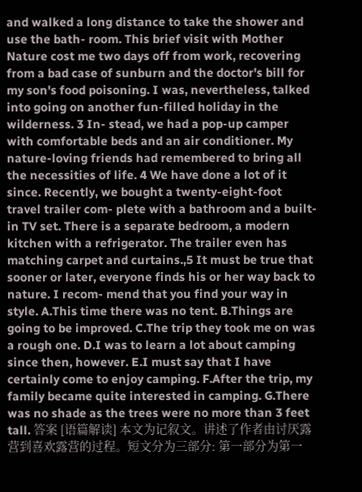and walked a long distance to take the shower and use the bath- room. This brief visit with Mother Nature cost me two days off from work, recovering from a bad case of sunburn and the doctor's bill for my son's food poisoning. I was, nevertheless, talked into going on another fun-filled holiday in the wilderness. 3 In- stead, we had a pop-up camper with comfortable beds and an air conditioner. My nature-loving friends had remembered to bring all the necessities of life. 4 We have done a lot of it since. Recently, we bought a twenty-eight-foot travel trailer com- plete with a bathroom and a built-in TV set. There is a separate bedroom, a modern kitchen with a refrigerator. The trailer even has matching carpet and curtains.,5 It must be true that sooner or later, everyone finds his or her way back to nature. I recom- mend that you find your way in style. A.This time there was no tent. B.Things are going to be improved. C.The trip they took me on was a rough one. D.I was to learn a lot about camping since then, however. E.I must say that I have certainly come to enjoy camping. F.After the trip, my family became quite interested in camping. G.There was no shade as the trees were no more than 3 feet tall. 答案 [语篇解读] 本文为记叙文。讲述了作者由讨厌露营到喜欢露营的过程。短文分为三部分: 第一部分为第一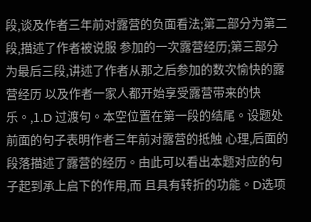段,谈及作者三年前对露营的负面看法;第二部分为第二段,描述了作者被说服 参加的一次露营经历;第三部分为最后三段,讲述了作者从那之后参加的数次愉快的露营经历 以及作者一家人都开始享受露营带来的快乐。,1.D 过渡句。本空位置在第一段的结尾。设题处前面的句子表明作者三年前对露营的抵触 心理,后面的段落描述了露营的经历。由此可以看出本题对应的句子起到承上启下的作用,而 且具有转折的功能。D选项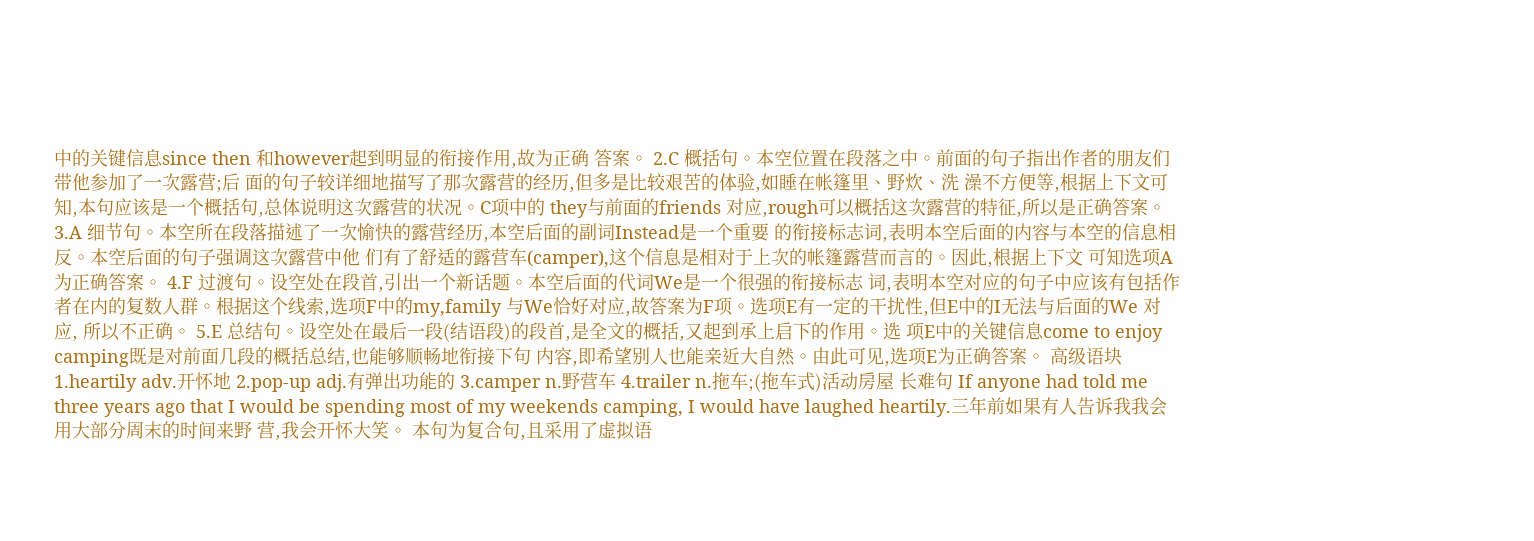中的关键信息since then 和however起到明显的衔接作用,故为正确 答案。 2.C 概括句。本空位置在段落之中。前面的句子指出作者的朋友们带他参加了一次露营;后 面的句子较详细地描写了那次露营的经历,但多是比较艰苦的体验,如睡在帐篷里、野炊、洗 澡不方便等,根据上下文可知,本句应该是一个概括句,总体说明这次露营的状况。C项中的 they与前面的friends 对应,rough可以概括这次露营的特征,所以是正确答案。 3.A 细节句。本空所在段落描述了一次愉快的露营经历,本空后面的副词Instead是一个重要 的衔接标志词,表明本空后面的内容与本空的信息相反。本空后面的句子强调这次露营中他 们有了舒适的露营车(camper),这个信息是相对于上次的帐篷露营而言的。因此,根据上下文 可知选项A 为正确答案。 4.F 过渡句。设空处在段首,引出一个新话题。本空后面的代词We是一个很强的衔接标志 词,表明本空对应的句子中应该有包括作者在内的复数人群。根据这个线索,选项F中的my,family 与We恰好对应,故答案为F项。选项E有一定的干扰性,但E中的I无法与后面的We 对应, 所以不正确。 5.E 总结句。设空处在最后一段(结语段)的段首,是全文的概括,又起到承上启下的作用。选 项E中的关键信息come to enjoy camping既是对前面几段的概括总结,也能够顺畅地衔接下句 内容,即希望别人也能亲近大自然。由此可见,选项E为正确答案。 高级语块 1.heartily adv.开怀地 2.pop-up adj.有弹出功能的 3.camper n.野营车 4.trailer n.拖车;(拖车式)活动房屋 长难句 If anyone had told me three years ago that I would be spending most of my weekends camping, I would have laughed heartily.三年前如果有人告诉我我会用大部分周末的时间来野 营,我会开怀大笑。 本句为复合句,且采用了虚拟语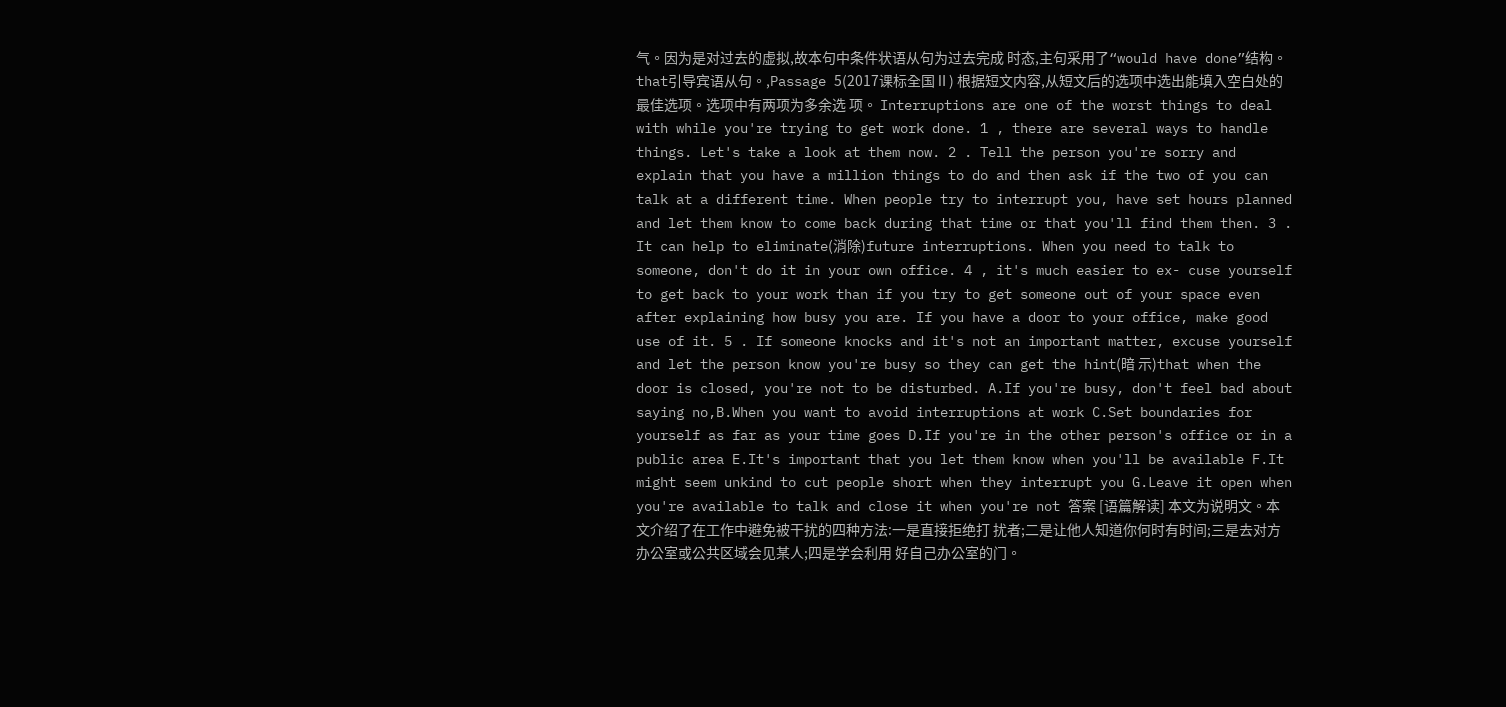气。因为是对过去的虚拟,故本句中条件状语从句为过去完成 时态,主句采用了“would have done”结构。that引导宾语从句。,Passage 5(2017课标全国Ⅱ) 根据短文内容,从短文后的选项中选出能填入空白处的最佳选项。选项中有两项为多余选 项。 Interruptions are one of the worst things to deal with while you're trying to get work done. 1 , there are several ways to handle things. Let's take a look at them now. 2 . Tell the person you're sorry and explain that you have a million things to do and then ask if the two of you can talk at a different time. When people try to interrupt you, have set hours planned and let them know to come back during that time or that you'll find them then. 3 . It can help to eliminate(消除)future interruptions. When you need to talk to someone, don't do it in your own office. 4 , it's much easier to ex- cuse yourself to get back to your work than if you try to get someone out of your space even after explaining how busy you are. If you have a door to your office, make good use of it. 5 . If someone knocks and it's not an important matter, excuse yourself and let the person know you're busy so they can get the hint(暗 示)that when the door is closed, you're not to be disturbed. A.If you're busy, don't feel bad about saying no,B.When you want to avoid interruptions at work C.Set boundaries for yourself as far as your time goes D.If you're in the other person's office or in a public area E.It's important that you let them know when you'll be available F.It might seem unkind to cut people short when they interrupt you G.Leave it open when you're available to talk and close it when you're not 答案 [语篇解读] 本文为说明文。本文介绍了在工作中避免被干扰的四种方法:一是直接拒绝打 扰者;二是让他人知道你何时有时间;三是去对方办公室或公共区域会见某人;四是学会利用 好自己办公室的门。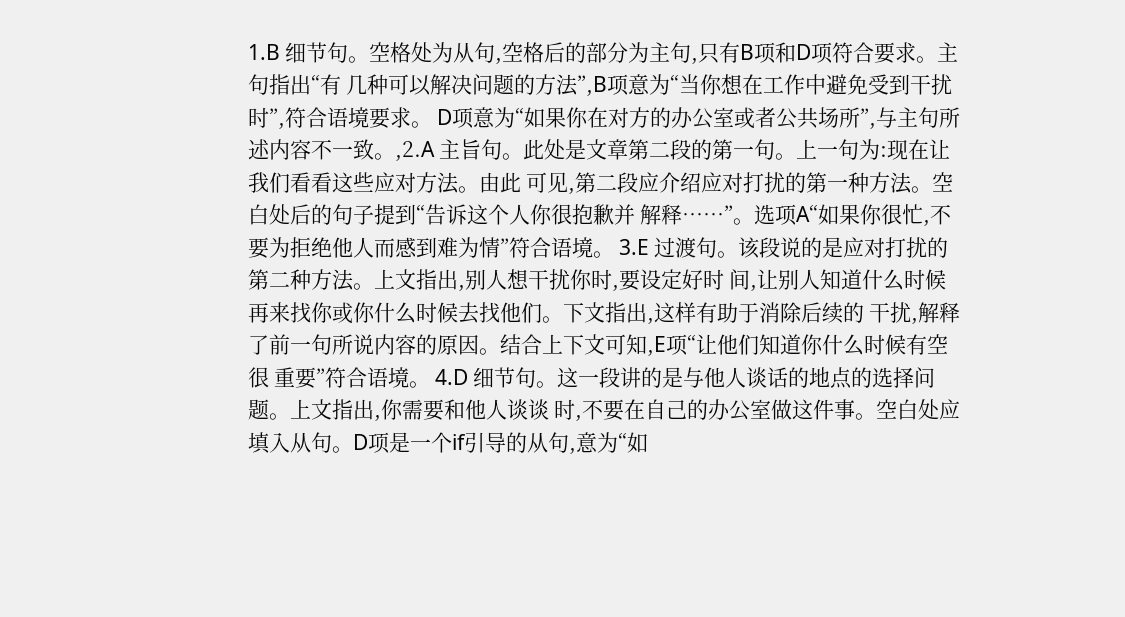1.B 细节句。空格处为从句,空格后的部分为主句,只有B项和D项符合要求。主句指出“有 几种可以解决问题的方法”,B项意为“当你想在工作中避免受到干扰时”,符合语境要求。 D项意为“如果你在对方的办公室或者公共场所”,与主句所述内容不一致。,2.A 主旨句。此处是文章第二段的第一句。上一句为:现在让我们看看这些应对方法。由此 可见,第二段应介绍应对打扰的第一种方法。空白处后的句子提到“告诉这个人你很抱歉并 解释……”。选项A“如果你很忙,不要为拒绝他人而感到难为情”符合语境。 3.E 过渡句。该段说的是应对打扰的第二种方法。上文指出,别人想干扰你时,要设定好时 间,让别人知道什么时候再来找你或你什么时候去找他们。下文指出,这样有助于消除后续的 干扰,解释了前一句所说内容的原因。结合上下文可知,E项“让他们知道你什么时候有空很 重要”符合语境。 4.D 细节句。这一段讲的是与他人谈话的地点的选择问题。上文指出,你需要和他人谈谈 时,不要在自己的办公室做这件事。空白处应填入从句。D项是一个if引导的从句,意为“如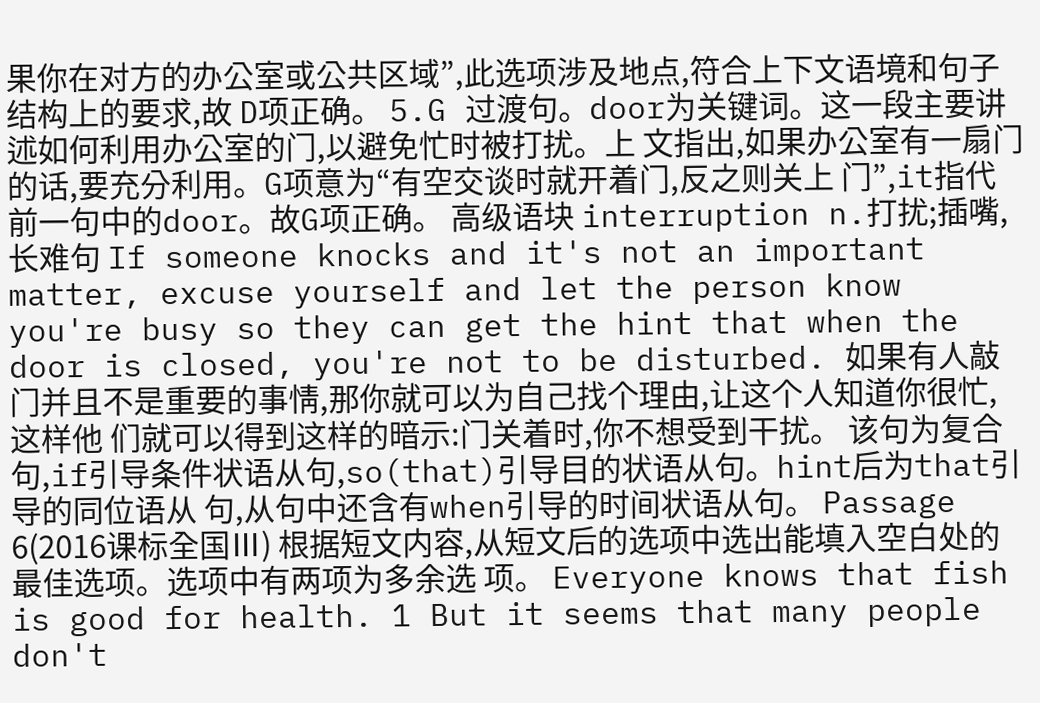果你在对方的办公室或公共区域”,此选项涉及地点,符合上下文语境和句子结构上的要求,故 D项正确。 5.G 过渡句。door为关键词。这一段主要讲述如何利用办公室的门,以避免忙时被打扰。上 文指出,如果办公室有一扇门的话,要充分利用。G项意为“有空交谈时就开着门,反之则关上 门”,it指代前一句中的door。故G项正确。 高级语块 interruption n.打扰;插嘴,长难句 If someone knocks and it's not an important matter, excuse yourself and let the person know you're busy so they can get the hint that when the door is closed, you're not to be disturbed. 如果有人敲门并且不是重要的事情,那你就可以为自己找个理由,让这个人知道你很忙,这样他 们就可以得到这样的暗示:门关着时,你不想受到干扰。 该句为复合句,if引导条件状语从句,so(that)引导目的状语从句。hint后为that引导的同位语从 句,从句中还含有when引导的时间状语从句。 Passage 6(2016课标全国Ⅲ) 根据短文内容,从短文后的选项中选出能填入空白处的最佳选项。选项中有两项为多余选 项。 Everyone knows that fish is good for health. 1 But it seems that many people don't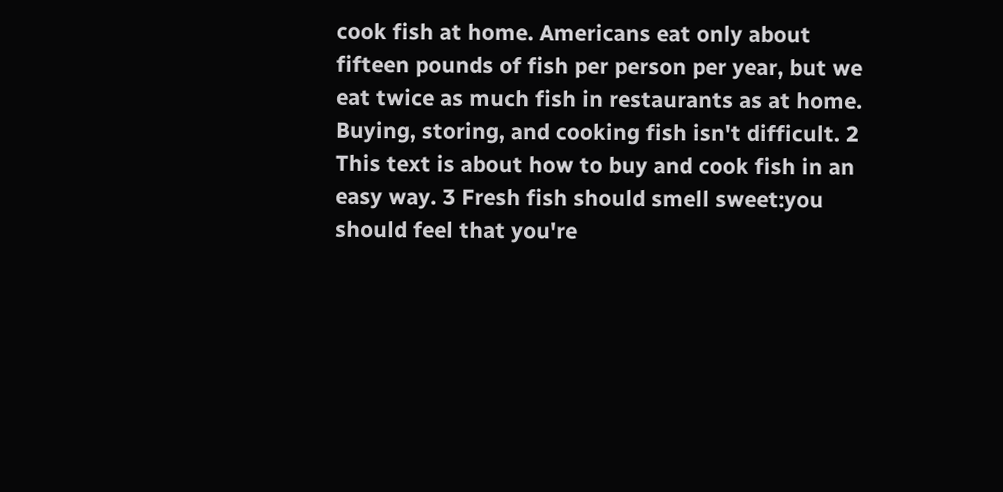cook fish at home. Americans eat only about fifteen pounds of fish per person per year, but we eat twice as much fish in restaurants as at home. Buying, storing, and cooking fish isn't difficult. 2 This text is about how to buy and cook fish in an easy way. 3 Fresh fish should smell sweet:you should feel that you're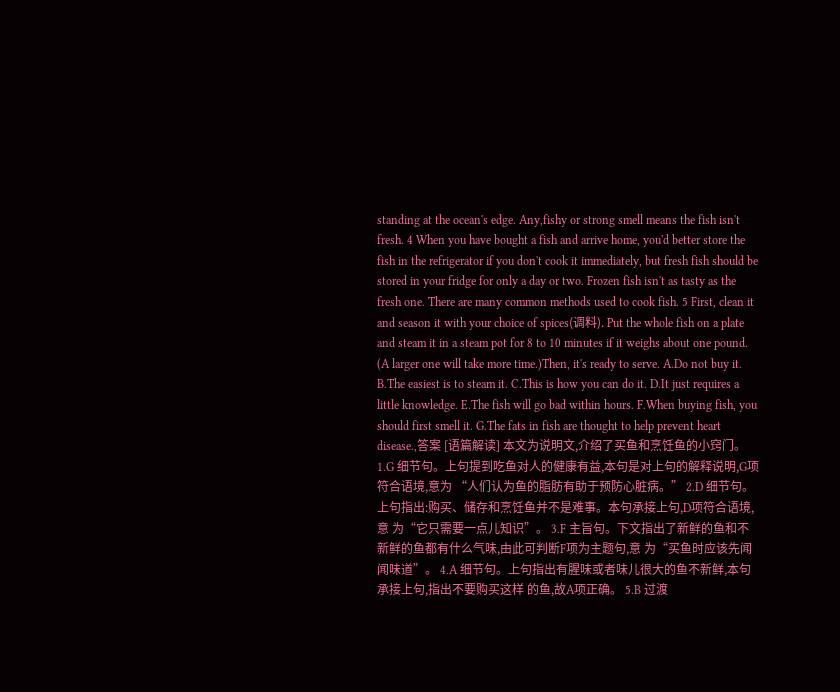standing at the ocean's edge. Any,fishy or strong smell means the fish isn't fresh. 4 When you have bought a fish and arrive home, you'd better store the fish in the refrigerator if you don't cook it immediately, but fresh fish should be stored in your fridge for only a day or two. Frozen fish isn't as tasty as the fresh one. There are many common methods used to cook fish. 5 First, clean it and season it with your choice of spices(调料). Put the whole fish on a plate and steam it in a steam pot for 8 to 10 minutes if it weighs about one pound. (A larger one will take more time.)Then, it's ready to serve. A.Do not buy it. B.The easiest is to steam it. C.This is how you can do it. D.It just requires a little knowledge. E.The fish will go bad within hours. F.When buying fish, you should first smell it. G.The fats in fish are thought to help prevent heart disease.,答案 [语篇解读] 本文为说明文,介绍了买鱼和烹饪鱼的小窍门。 1.G 细节句。上句提到吃鱼对人的健康有益,本句是对上句的解释说明,G项符合语境,意为 “人们认为鱼的脂肪有助于预防心脏病。” 2.D 细节句。上句指出:购买、储存和烹饪鱼并不是难事。本句承接上句,D项符合语境,意 为“它只需要一点儿知识”。 3.F 主旨句。下文指出了新鲜的鱼和不新鲜的鱼都有什么气味,由此可判断F项为主题句,意 为“买鱼时应该先闻闻味道”。 4.A 细节句。上句指出有腥味或者味儿很大的鱼不新鲜,本句承接上句,指出不要购买这样 的鱼,故A项正确。 5.B 过渡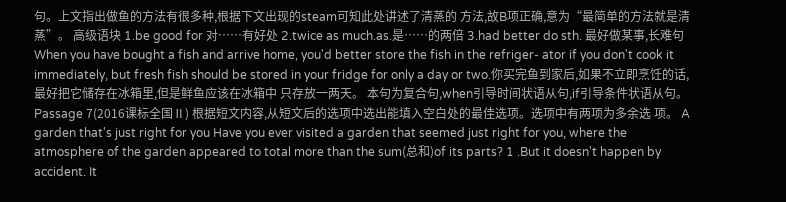句。上文指出做鱼的方法有很多种,根据下文出现的steam可知此处讲述了清蒸的 方法,故B项正确,意为“最简单的方法就是清蒸”。 高级语块 1.be good for 对……有好处 2.twice as much.as.是……的两倍 3.had better do sth. 最好做某事,长难句 When you have bought a fish and arrive home, you'd better store the fish in the refriger- ator if you don't cook it immediately, but fresh fish should be stored in your fridge for only a day or two.你买完鱼到家后,如果不立即烹饪的话,最好把它储存在冰箱里,但是鲜鱼应该在冰箱中 只存放一两天。 本句为复合句,when引导时间状语从句,if引导条件状语从句。 Passage 7(2016课标全国Ⅱ) 根据短文内容,从短文后的选项中选出能填入空白处的最佳选项。选项中有两项为多余选 项。 A garden that's just right for you Have you ever visited a garden that seemed just right for you, where the atmosphere of the garden appeared to total more than the sum(总和)of its parts? 1 .But it doesn't happen by accident. It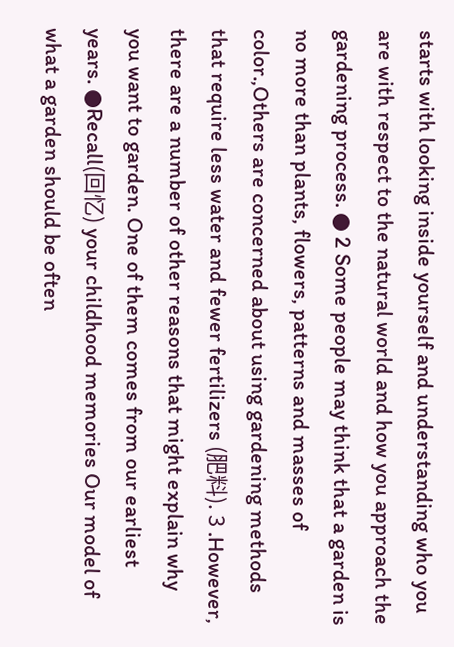starts with looking inside yourself and understanding who you are with respect to the natural world and how you approach the gardening process. ● 2 Some people may think that a garden is no more than plants, flowers, patterns and masses of color.,Others are concerned about using gardening methods that require less water and fewer fertilizers (肥料). 3 .However, there are a number of other reasons that might explain why you want to garden. One of them comes from our earliest years. ●Recall(回忆) your childhood memories Our model of what a garden should be often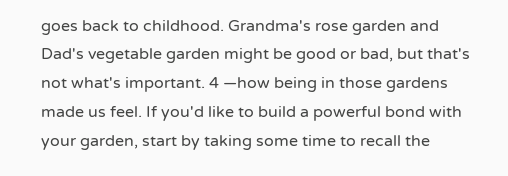goes back to childhood. Grandma's rose garden and Dad's vegetable garden might be good or bad, but that's not what's important. 4 —how being in those gardens made us feel. If you'd like to build a powerful bond with your garden, start by taking some time to recall the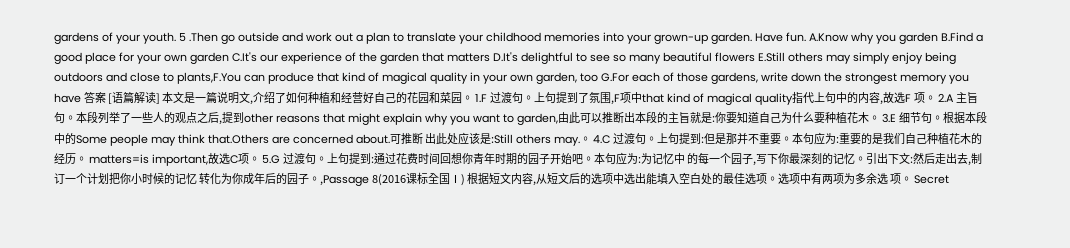gardens of your youth. 5 .Then go outside and work out a plan to translate your childhood memories into your grown-up garden. Have fun. A.Know why you garden B.Find a good place for your own garden C.It's our experience of the garden that matters D.It's delightful to see so many beautiful flowers E.Still others may simply enjoy being outdoors and close to plants,F.You can produce that kind of magical quality in your own garden, too G.For each of those gardens, write down the strongest memory you have 答案 [语篇解读] 本文是一篇说明文,介绍了如何种植和经营好自己的花园和菜园。 1.F 过渡句。上句提到了氛围,F项中that kind of magical quality指代上句中的内容,故选F 项。 2.A 主旨句。本段列举了一些人的观点之后,提到other reasons that might explain why you want to garden,由此可以推断出本段的主旨就是:你要知道自己为什么要种植花木。 3.E 细节句。根据本段中的Some people may think that.Others are concerned about.可推断 出此处应该是:Still others may.。 4.C 过渡句。上句提到:但是那并不重要。本句应为:重要的是我们自己种植花木的经历。 matters=is important,故选C项。 5.G 过渡句。上句提到:通过花费时间回想你青年时期的园子开始吧。本句应为:为记忆中 的每一个园子,写下你最深刻的记忆。引出下文:然后走出去,制订一个计划把你小时候的记忆 转化为你成年后的园子。,Passage 8(2016课标全国Ⅰ) 根据短文内容,从短文后的选项中选出能填入空白处的最佳选项。选项中有两项为多余选 项。 Secret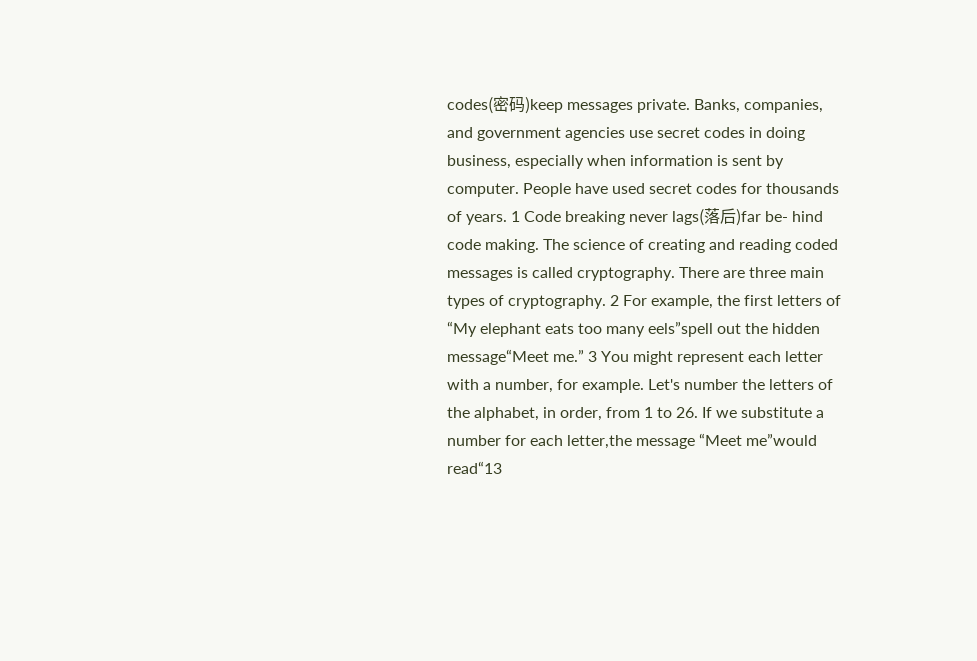codes(密码)keep messages private. Banks, companies, and government agencies use secret codes in doing business, especially when information is sent by computer. People have used secret codes for thousands of years. 1 Code breaking never lags(落后)far be- hind code making. The science of creating and reading coded messages is called cryptography. There are three main types of cryptography. 2 For example, the first letters of “My elephant eats too many eels”spell out the hidden message“Meet me.” 3 You might represent each letter with a number, for example. Let's number the letters of the alphabet, in order, from 1 to 26. If we substitute a number for each letter,the message “Meet me”would read“13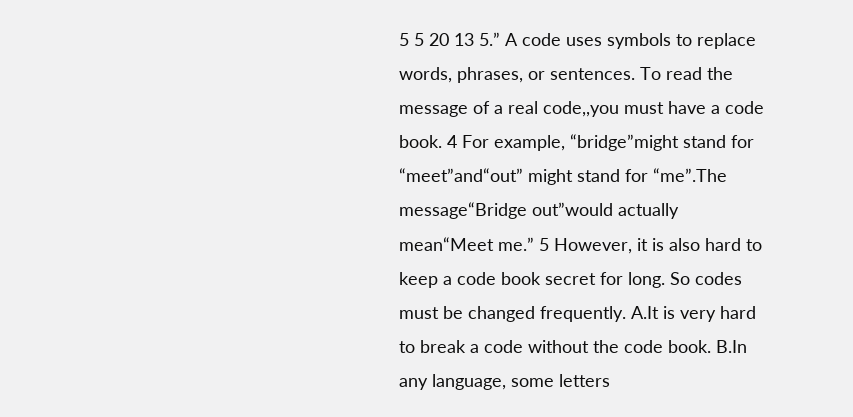5 5 20 13 5.” A code uses symbols to replace words, phrases, or sentences. To read the message of a real code,,you must have a code book. 4 For example, “bridge”might stand for “meet”and“out” might stand for “me”.The message“Bridge out”would actually mean“Meet me.” 5 However, it is also hard to keep a code book secret for long. So codes must be changed frequently. A.It is very hard to break a code without the code book. B.In any language, some letters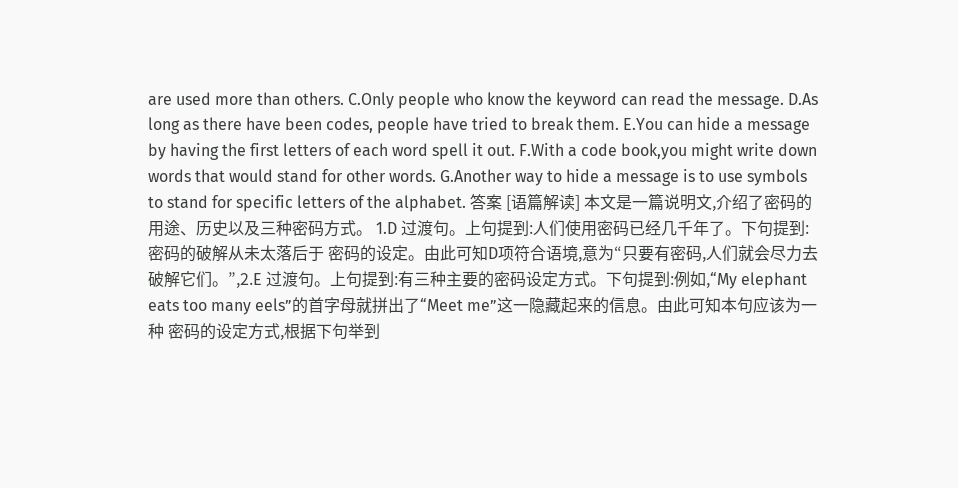are used more than others. C.Only people who know the keyword can read the message. D.As long as there have been codes, people have tried to break them. E.You can hide a message by having the first letters of each word spell it out. F.With a code book,you might write down words that would stand for other words. G.Another way to hide a message is to use symbols to stand for specific letters of the alphabet. 答案 [语篇解读] 本文是一篇说明文,介绍了密码的用途、历史以及三种密码方式。 1.D 过渡句。上句提到:人们使用密码已经几千年了。下句提到:密码的破解从未太落后于 密码的设定。由此可知D项符合语境,意为“只要有密码,人们就会尽力去破解它们。”,2.E 过渡句。上句提到:有三种主要的密码设定方式。下句提到:例如,“My elephant eats too many eels”的首字母就拼出了“Meet me”这一隐藏起来的信息。由此可知本句应该为一种 密码的设定方式,根据下句举到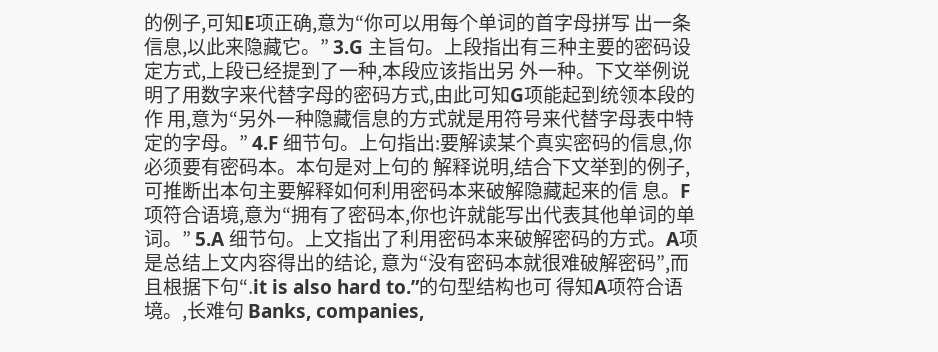的例子,可知E项正确,意为“你可以用每个单词的首字母拼写 出一条信息,以此来隐藏它。” 3.G 主旨句。上段指出有三种主要的密码设定方式,上段已经提到了一种,本段应该指出另 外一种。下文举例说明了用数字来代替字母的密码方式,由此可知G项能起到统领本段的作 用,意为“另外一种隐藏信息的方式就是用符号来代替字母表中特定的字母。” 4.F 细节句。上句指出:要解读某个真实密码的信息,你必须要有密码本。本句是对上句的 解释说明,结合下文举到的例子,可推断出本句主要解释如何利用密码本来破解隐藏起来的信 息。F项符合语境,意为“拥有了密码本,你也许就能写出代表其他单词的单词。” 5.A 细节句。上文指出了利用密码本来破解密码的方式。A项是总结上文内容得出的结论, 意为“没有密码本就很难破解密码”,而且根据下句“.it is also hard to.”的句型结构也可 得知A项符合语境。,长难句 Banks, companies,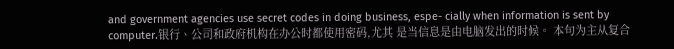and government agencies use secret codes in doing business, espe- cially when information is sent by computer.银行、公司和政府机构在办公时都使用密码,尤其 是当信息是由电脑发出的时候。 本句为主从复合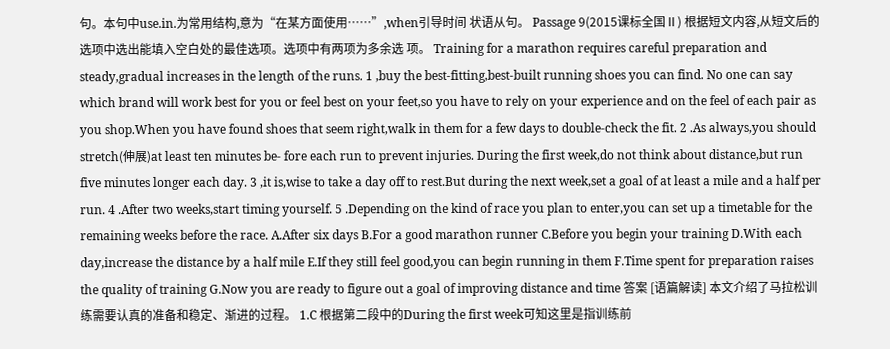句。本句中use.in.为常用结构,意为“在某方面使用……”,when引导时间 状语从句。 Passage 9(2015课标全国Ⅱ) 根据短文内容,从短文后的选项中选出能填入空白处的最佳选项。选项中有两项为多余选 项。 Training for a marathon requires careful preparation and steady,gradual increases in the length of the runs. 1 ,buy the best-fitting,best-built running shoes you can find. No one can say which brand will work best for you or feel best on your feet,so you have to rely on your experience and on the feel of each pair as you shop.When you have found shoes that seem right,walk in them for a few days to double-check the fit. 2 .As always,you should stretch(伸展)at least ten minutes be- fore each run to prevent injuries. During the first week,do not think about distance,but run five minutes longer each day. 3 ,it is,wise to take a day off to rest.But during the next week,set a goal of at least a mile and a half per run. 4 .After two weeks,start timing yourself. 5 .Depending on the kind of race you plan to enter,you can set up a timetable for the remaining weeks before the race. A.After six days B.For a good marathon runner C.Before you begin your training D.With each day,increase the distance by a half mile E.If they still feel good,you can begin running in them F.Time spent for preparation raises the quality of training G.Now you are ready to figure out a goal of improving distance and time 答案 [语篇解读] 本文介绍了马拉松训练需要认真的准备和稳定、渐进的过程。 1.C 根据第二段中的During the first week可知这里是指训练前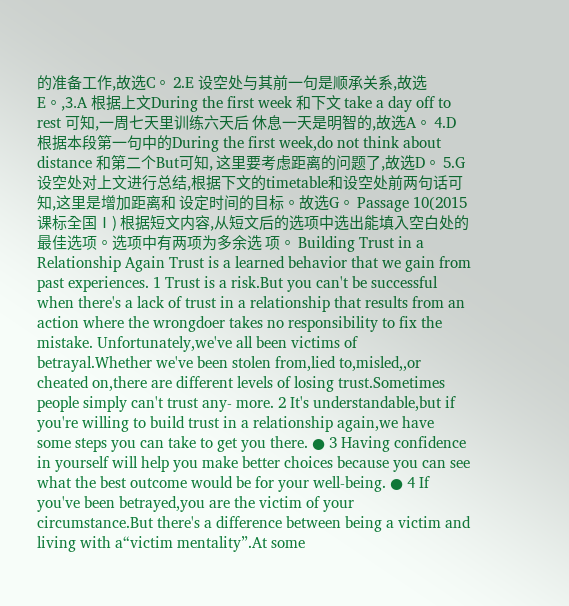的准备工作,故选C。 2.E 设空处与其前一句是顺承关系,故选E。,3.A 根据上文During the first week 和下文 take a day off to rest 可知,一周七天里训练六天后 休息一天是明智的,故选A。 4.D 根据本段第一句中的During the first week,do not think about distance 和第二个But可知, 这里要考虑距离的问题了,故选D。 5.G 设空处对上文进行总结,根据下文的timetable和设空处前两句话可知,这里是增加距离和 设定时间的目标。故选G。 Passage 10(2015课标全国Ⅰ) 根据短文内容,从短文后的选项中选出能填入空白处的最佳选项。选项中有两项为多余选 项。 Building Trust in a Relationship Again Trust is a learned behavior that we gain from past experiences. 1 Trust is a risk.But you can't be successful when there's a lack of trust in a relationship that results from an action where the wrongdoer takes no responsibility to fix the mistake. Unfortunately,we've all been victims of betrayal.Whether we've been stolen from,lied to,misled,,or cheated on,there are different levels of losing trust.Sometimes people simply can't trust any- more. 2 It's understandable,but if you're willing to build trust in a relationship again,we have some steps you can take to get you there. ● 3 Having confidence in yourself will help you make better choices because you can see what the best outcome would be for your well-being. ● 4 If you've been betrayed,you are the victim of your circumstance.But there's a difference between being a victim and living with a“victim mentality”.At some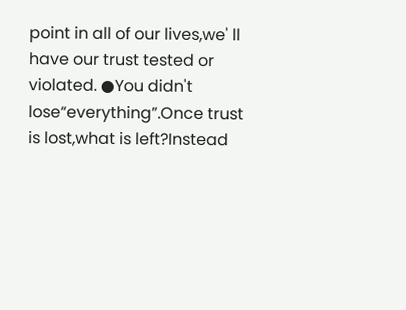point in all of our lives,we' ll have our trust tested or violated. ●You didn't lose“everything”.Once trust is lost,what is left?Instead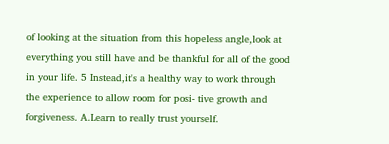of looking at the situation from this hopeless angle,look at everything you still have and be thankful for all of the good in your life. 5 Instead,it's a healthy way to work through the experience to allow room for posi- tive growth and forgiveness. A.Learn to really trust yourself.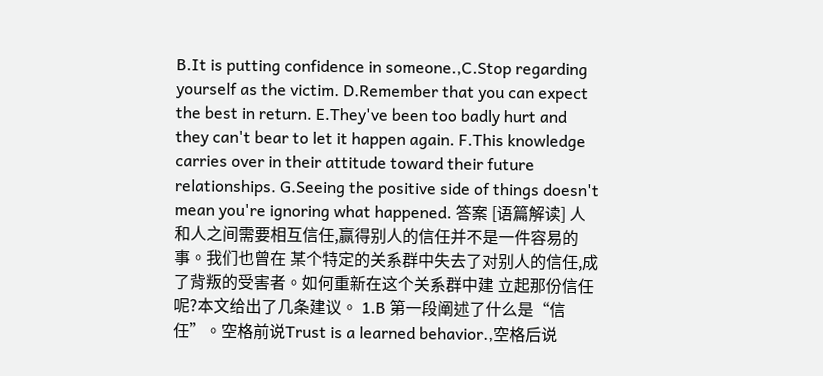B.It is putting confidence in someone.,C.Stop regarding yourself as the victim. D.Remember that you can expect the best in return. E.They've been too badly hurt and they can't bear to let it happen again. F.This knowledge carries over in their attitude toward their future relationships. G.Seeing the positive side of things doesn't mean you're ignoring what happened. 答案 [语篇解读] 人和人之间需要相互信任,赢得别人的信任并不是一件容易的事。我们也曾在 某个特定的关系群中失去了对别人的信任,成了背叛的受害者。如何重新在这个关系群中建 立起那份信任呢?本文给出了几条建议。 1.B 第一段阐述了什么是“信任”。空格前说Trust is a learned behavior.,空格后说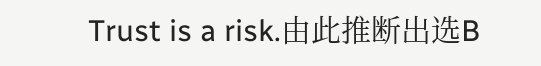Trust is a risk.由此推断出选B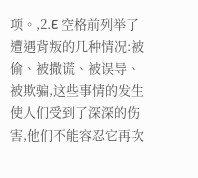项。,2.E 空格前列举了遭遇背叛的几种情况:被偷、被撒谎、被误导、被欺骗,这些事情的发生 使人们受到了深深的伤害,他们不能容忍它再次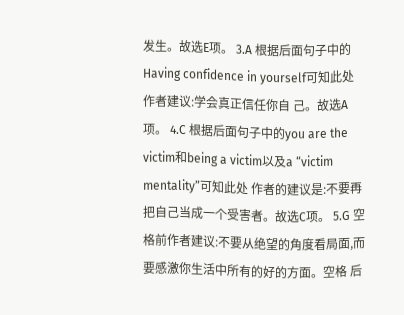发生。故选E项。 3.A 根据后面句子中的Having confidence in yourself可知此处作者建议:学会真正信任你自 己。故选A项。 4.C 根据后面句子中的you are the victim和being a victim以及a “victim mentality”可知此处 作者的建议是:不要再把自己当成一个受害者。故选C项。 5.G 空格前作者建议:不要从绝望的角度看局面,而要感激你生活中所有的好的方面。空格 后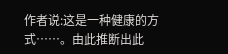作者说:这是一种健康的方式……。由此推断出此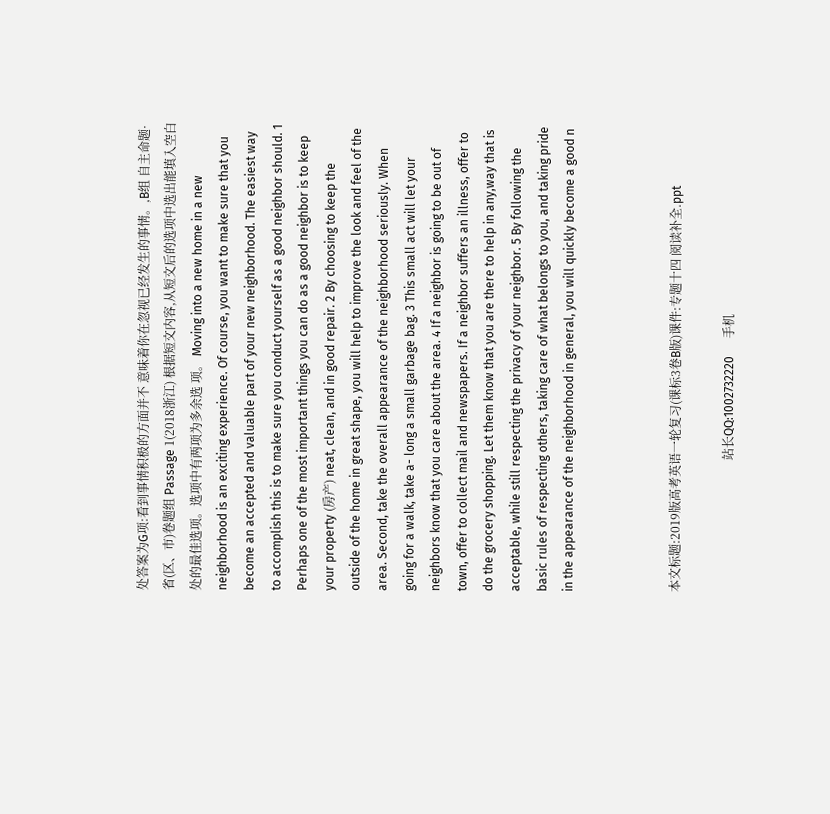处答案为G项:看到事情积极的方面并不 意味着你在忽视已经发生的事情。,B组 自主命题·省(区、市)卷题组 Passage 1(2018浙江) 根据短文内容,从短文后的选项中选出能填入空白处的最佳选项。选项中有两项为多余选 项。 Moving into a new home in a new neighborhood is an exciting experience. Of course, you want to make sure that you become an accepted and valuable part of your new neighborhood. The easiest way to accomplish this is to make sure you conduct yourself as a good neighbor should. 1 Perhaps one of the most important things you can do as a good neighbor is to keep your property (房产) neat, clean, and in good repair. 2 By choosing to keep the outside of the home in great shape, you will help to improve the look and feel of the area. Second, take the overall appearance of the neighborhood seriously. When going for a walk, take a- long a small garbage bag. 3 This small act will let your neighbors know that you care about the area. 4 If a neighbor is going to be out of town, offer to collect mail and newspapers. If a neighbor suffers an illness, offer to do the grocery shopping. Let them know that you are there to help in any,way that is acceptable, while still respecting the privacy of your neighbor. 5 By following the basic rules of respecting others, taking care of what belongs to you, and taking pride in the appearance of the neighborhood in general, you will quickly become a good n



本文标题:2019版高考英语一轮复习(课标3卷B版)课件:专题十四 阅读补全.ppt

                                            站长QQ:1002732220      手机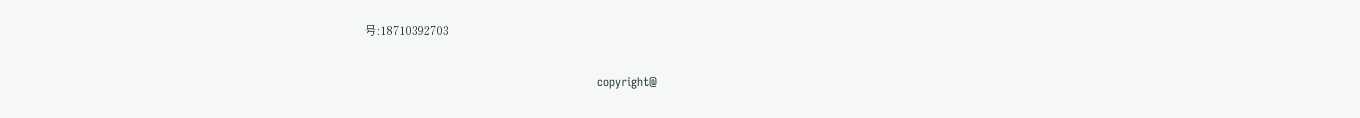号:18710392703

                                                          copyright@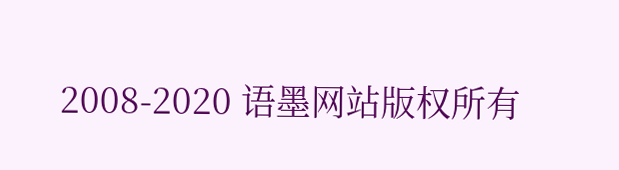2008-2020 语墨网站版权所有